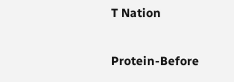T Nation

Protein-Before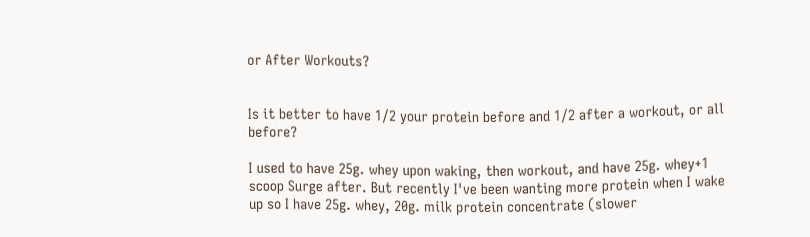or After Workouts?


Is it better to have 1/2 your protein before and 1/2 after a workout, or all before?

I used to have 25g. whey upon waking, then workout, and have 25g. whey+1 scoop Surge after. But recently I've been wanting more protein when I wake up so I have 25g. whey, 20g. milk protein concentrate (slower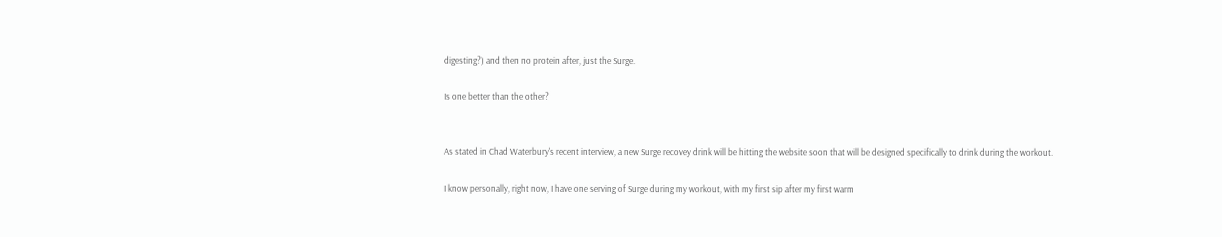digesting?) and then no protein after, just the Surge.

Is one better than the other?


As stated in Chad Waterbury's recent interview, a new Surge recovey drink will be hitting the website soon that will be designed specifically to drink during the workout.

I know personally, right now, I have one serving of Surge during my workout, with my first sip after my first warm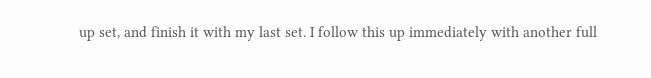up set, and finish it with my last set. I follow this up immediately with another full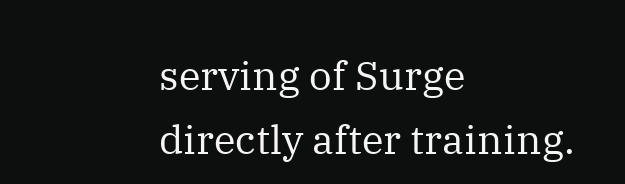serving of Surge directly after training.